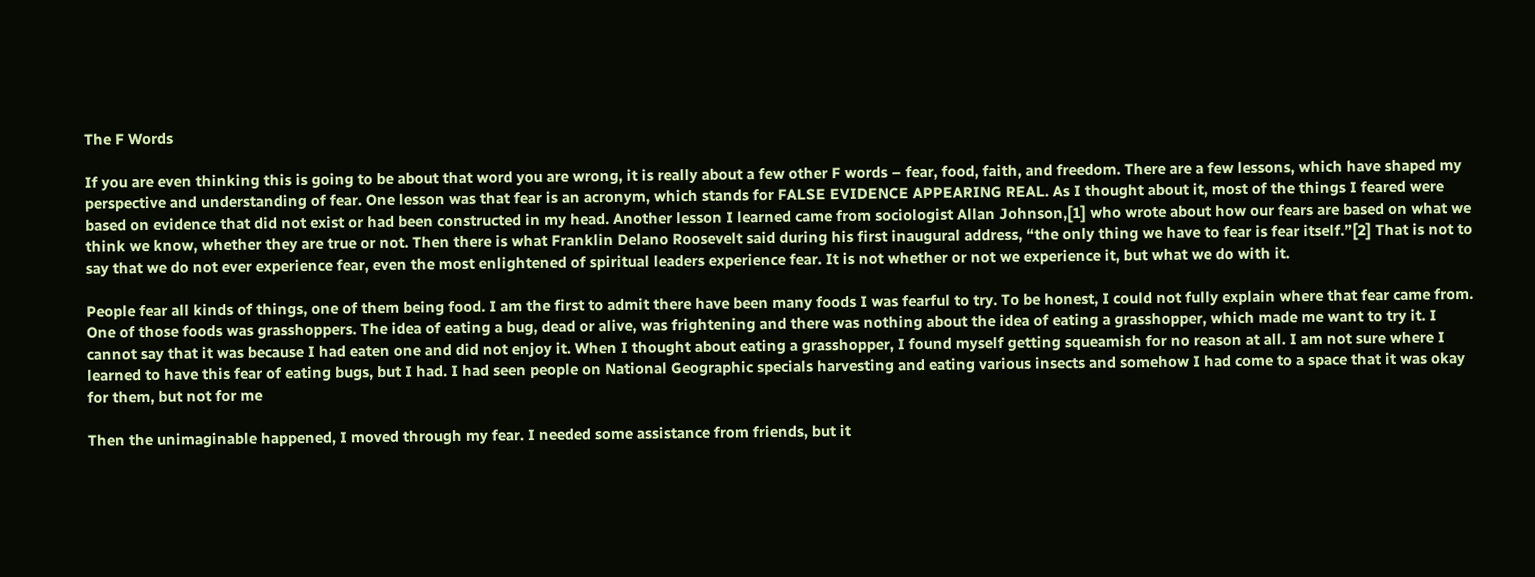The F Words

If you are even thinking this is going to be about that word you are wrong, it is really about a few other F words – fear, food, faith, and freedom. There are a few lessons, which have shaped my perspective and understanding of fear. One lesson was that fear is an acronym, which stands for FALSE EVIDENCE APPEARING REAL. As I thought about it, most of the things I feared were based on evidence that did not exist or had been constructed in my head. Another lesson I learned came from sociologist Allan Johnson,[1] who wrote about how our fears are based on what we think we know, whether they are true or not. Then there is what Franklin Delano Roosevelt said during his first inaugural address, “the only thing we have to fear is fear itself.”[2] That is not to say that we do not ever experience fear, even the most enlightened of spiritual leaders experience fear. It is not whether or not we experience it, but what we do with it.

People fear all kinds of things, one of them being food. I am the first to admit there have been many foods I was fearful to try. To be honest, I could not fully explain where that fear came from. One of those foods was grasshoppers. The idea of eating a bug, dead or alive, was frightening and there was nothing about the idea of eating a grasshopper, which made me want to try it. I cannot say that it was because I had eaten one and did not enjoy it. When I thought about eating a grasshopper, I found myself getting squeamish for no reason at all. I am not sure where I learned to have this fear of eating bugs, but I had. I had seen people on National Geographic specials harvesting and eating various insects and somehow I had come to a space that it was okay for them, but not for me

Then the unimaginable happened, I moved through my fear. I needed some assistance from friends, but it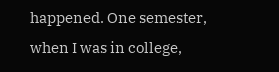happened. One semester, when I was in college,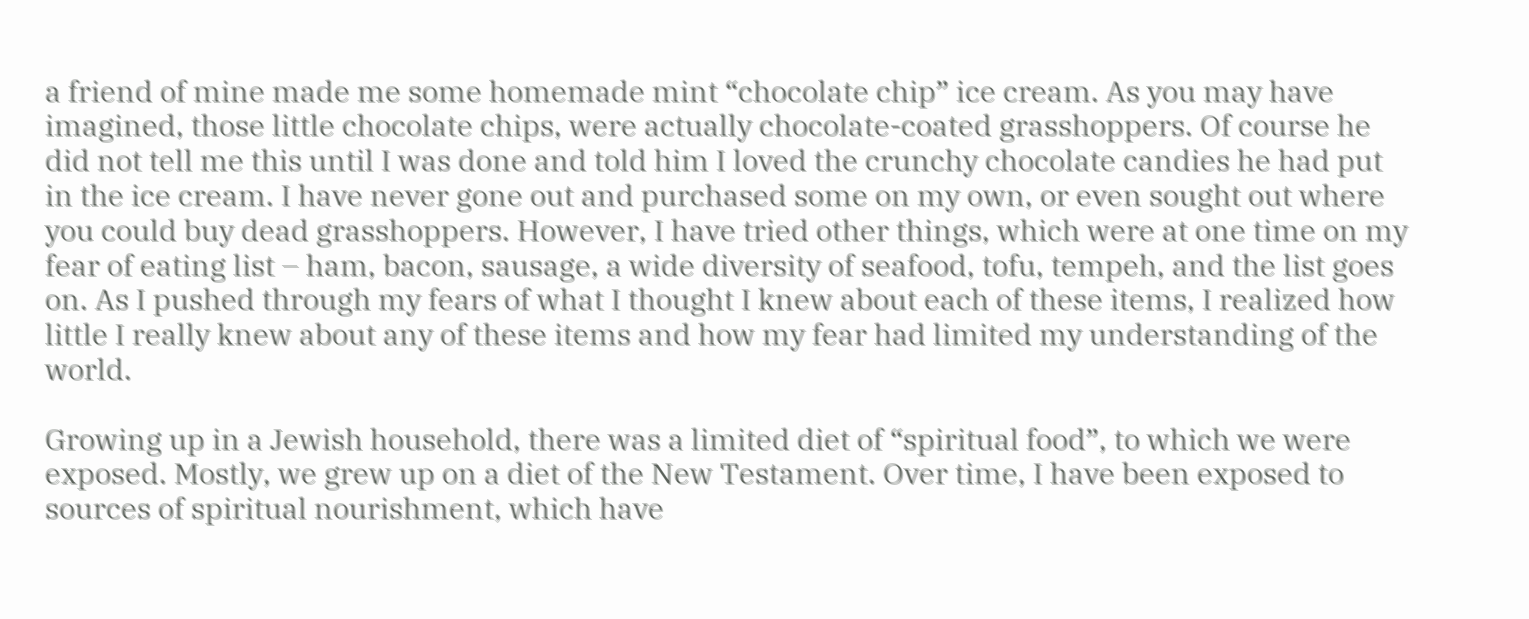a friend of mine made me some homemade mint “chocolate chip” ice cream. As you may have imagined, those little chocolate chips, were actually chocolate-coated grasshoppers. Of course he did not tell me this until I was done and told him I loved the crunchy chocolate candies he had put in the ice cream. I have never gone out and purchased some on my own, or even sought out where you could buy dead grasshoppers. However, I have tried other things, which were at one time on my fear of eating list – ham, bacon, sausage, a wide diversity of seafood, tofu, tempeh, and the list goes on. As I pushed through my fears of what I thought I knew about each of these items, I realized how little I really knew about any of these items and how my fear had limited my understanding of the world.

Growing up in a Jewish household, there was a limited diet of “spiritual food”, to which we were exposed. Mostly, we grew up on a diet of the New Testament. Over time, I have been exposed to sources of spiritual nourishment, which have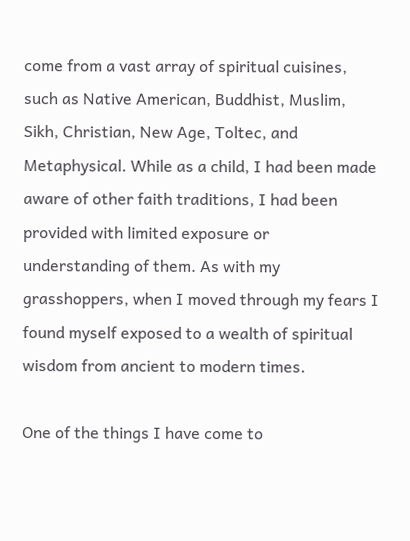come from a vast array of spiritual cuisines, such as Native American, Buddhist, Muslim, Sikh, Christian, New Age, Toltec, and Metaphysical. While as a child, I had been made aware of other faith traditions, I had been provided with limited exposure or understanding of them. As with my grasshoppers, when I moved through my fears I found myself exposed to a wealth of spiritual wisdom from ancient to modern times.

One of the things I have come to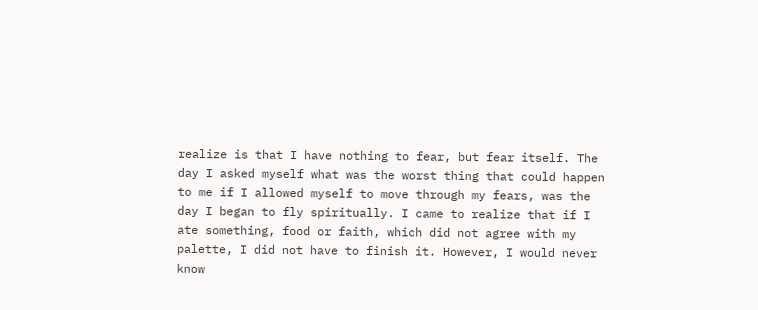realize is that I have nothing to fear, but fear itself. The day I asked myself what was the worst thing that could happen to me if I allowed myself to move through my fears, was the day I began to fly spiritually. I came to realize that if I ate something, food or faith, which did not agree with my palette, I did not have to finish it. However, I would never know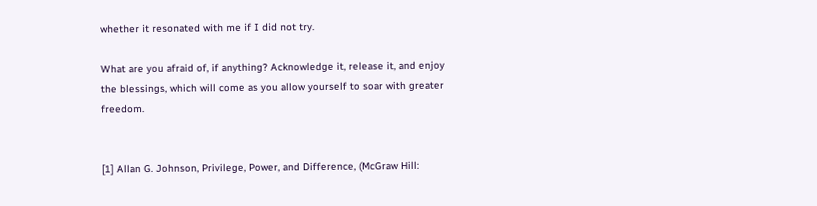whether it resonated with me if I did not try.

What are you afraid of, if anything? Acknowledge it, release it, and enjoy the blessings, which will come as you allow yourself to soar with greater freedom.


[1] Allan G. Johnson, Privilege, Power, and Difference, (McGraw Hill: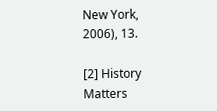New York, 2006), 13.

[2] History Matters